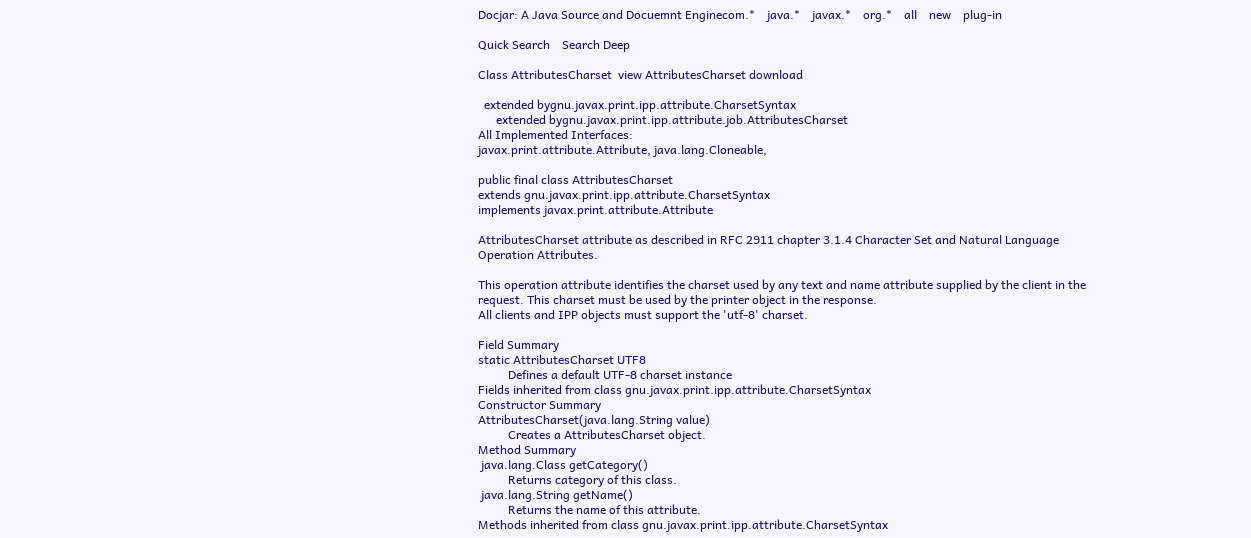Docjar: A Java Source and Docuemnt Enginecom.*    java.*    javax.*    org.*    all    new    plug-in

Quick Search    Search Deep

Class AttributesCharset  view AttributesCharset download

  extended bygnu.javax.print.ipp.attribute.CharsetSyntax
      extended bygnu.javax.print.ipp.attribute.job.AttributesCharset
All Implemented Interfaces:
javax.print.attribute.Attribute, java.lang.Cloneable,

public final class AttributesCharset
extends gnu.javax.print.ipp.attribute.CharsetSyntax
implements javax.print.attribute.Attribute

AttributesCharset attribute as described in RFC 2911 chapter 3.1.4 Character Set and Natural Language Operation Attributes.

This operation attribute identifies the charset used by any text and name attribute supplied by the client in the request. This charset must be used by the printer object in the response.
All clients and IPP objects must support the 'utf-8' charset.

Field Summary
static AttributesCharset UTF8
          Defines a default UTF-8 charset instance
Fields inherited from class gnu.javax.print.ipp.attribute.CharsetSyntax
Constructor Summary
AttributesCharset(java.lang.String value)
          Creates a AttributesCharset object.
Method Summary
 java.lang.Class getCategory()
          Returns category of this class.
 java.lang.String getName()
          Returns the name of this attribute.
Methods inherited from class gnu.javax.print.ipp.attribute.CharsetSyntax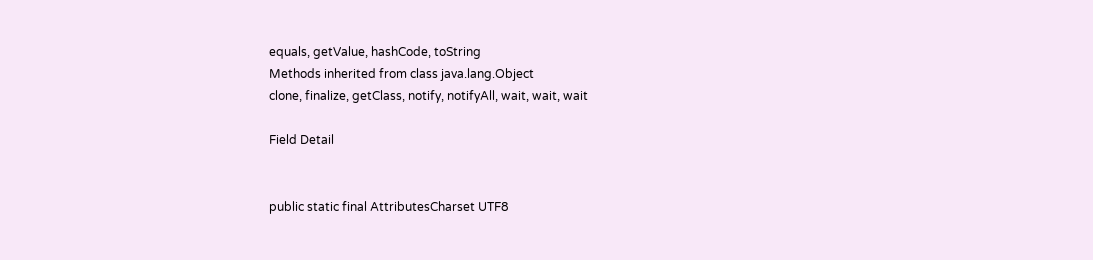equals, getValue, hashCode, toString
Methods inherited from class java.lang.Object
clone, finalize, getClass, notify, notifyAll, wait, wait, wait

Field Detail


public static final AttributesCharset UTF8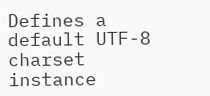Defines a default UTF-8 charset instance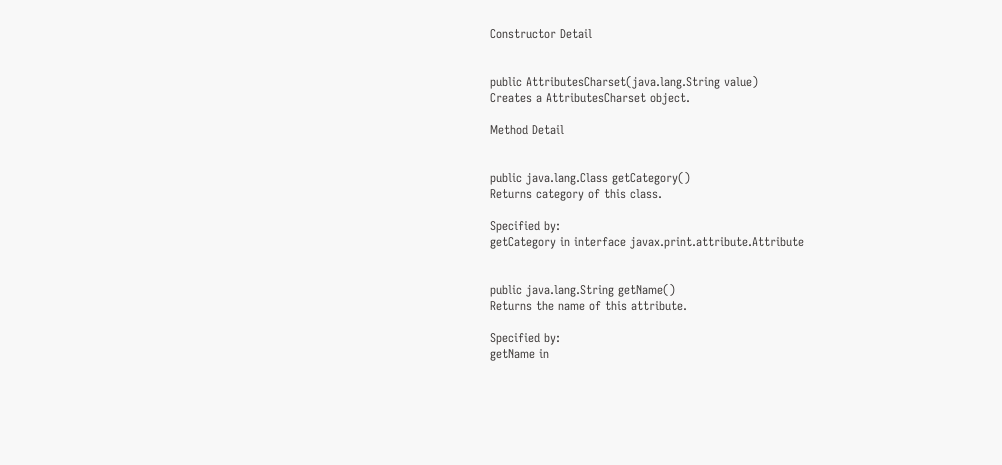Constructor Detail


public AttributesCharset(java.lang.String value)
Creates a AttributesCharset object.

Method Detail


public java.lang.Class getCategory()
Returns category of this class.

Specified by:
getCategory in interface javax.print.attribute.Attribute


public java.lang.String getName()
Returns the name of this attribute.

Specified by:
getName in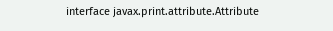interface javax.print.attribute.Attribute